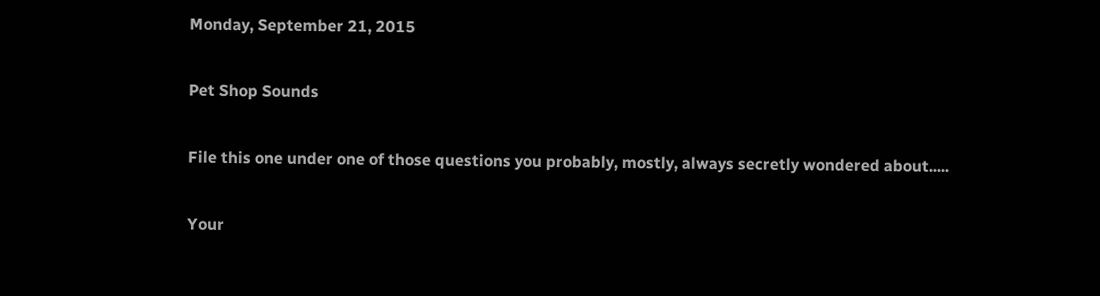Monday, September 21, 2015

Pet Shop Sounds

File this one under one of those questions you probably, mostly, always secretly wondered about.....

Your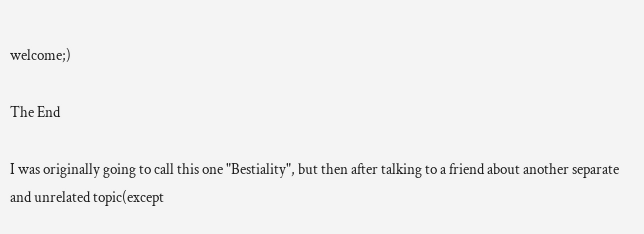welcome;)

The End

I was originally going to call this one "Bestiality", but then after talking to a friend about another separate and unrelated topic(except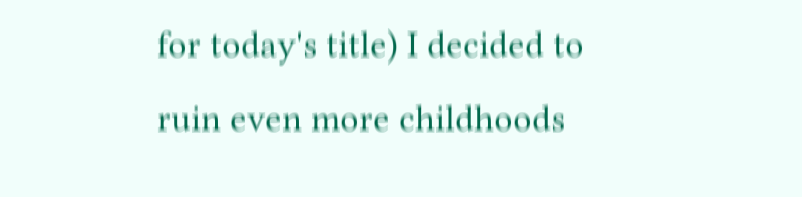for today's title) I decided to ruin even more childhoods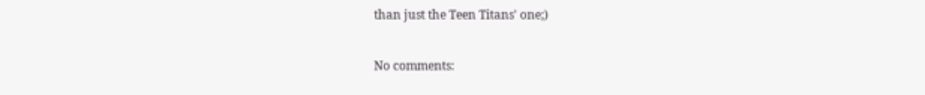than just the Teen Titans' one;)

No comments: